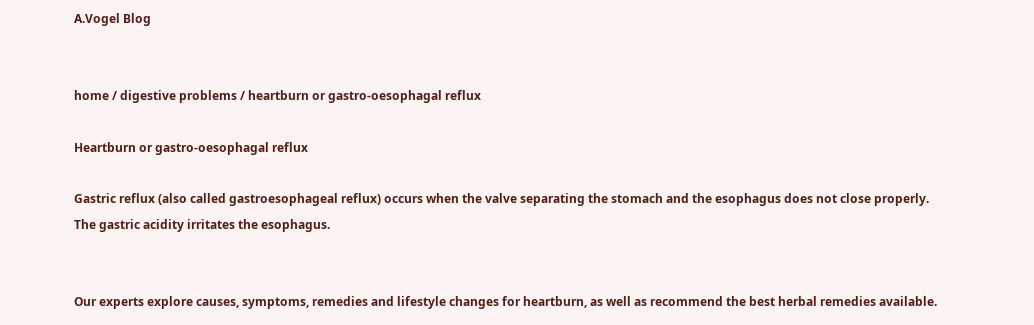A.Vogel Blog


home / digestive problems / heartburn or gastro-oesophagal reflux

Heartburn or gastro-oesophagal reflux

Gastric reflux (also called gastroesophageal reflux) occurs when the valve separating the stomach and the esophagus does not close properly. The gastric acidity irritates the esophagus.


Our experts explore causes, symptoms, remedies and lifestyle changes for heartburn, as well as recommend the best herbal remedies available.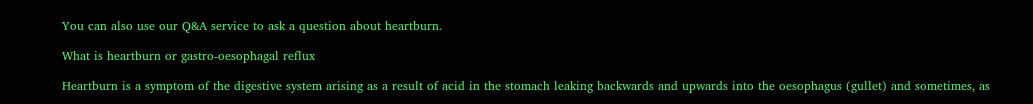You can also use our Q&A service to ask a question about heartburn.

What is heartburn or gastro-oesophagal reflux

Heartburn is a symptom of the digestive system arising as a result of acid in the stomach leaking backwards and upwards into the oesophagus (gullet) and sometimes, as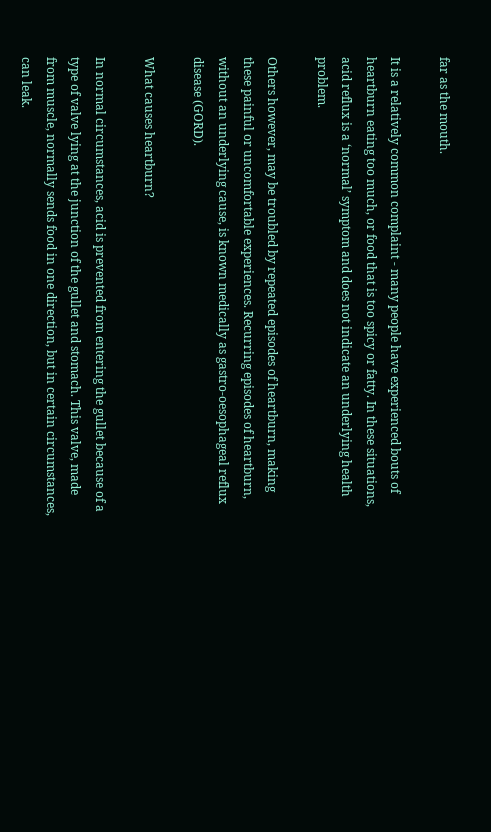far as the mouth.

It is a relatively common complaint - many people have experienced bouts of heartburn eating too much, or food that is too spicy or fatty. In these situations, acid reflux is a ‘normal’ symptom and does not indicate an underlying health problem.

Others however, may be troubled by repeated episodes of heartburn, making these painful or uncomfortable experiences. Recurring episodes of heartburn, without an underlying cause, is known medically as gastro-oesophageal reflux disease (GORD).

What causes heartburn?

In normal circumstances, acid is prevented from entering the gullet because of a type of valve lying at the junction of the gullet and stomach. This valve, made from muscle, normally sends food in one direction, but in certain circumstances, can leak.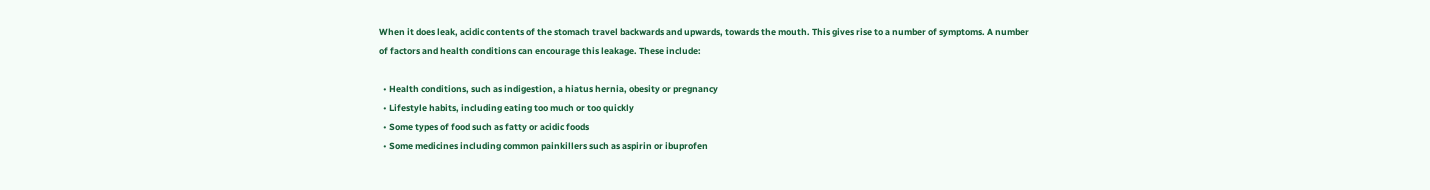When it does leak, acidic contents of the stomach travel backwards and upwards, towards the mouth. This gives rise to a number of symptoms. A number of factors and health conditions can encourage this leakage. These include:

  • Health conditions, such as indigestion, a hiatus hernia, obesity or pregnancy
  • Lifestyle habits, including eating too much or too quickly
  • Some types of food such as fatty or acidic foods
  • Some medicines including common painkillers such as aspirin or ibuprofen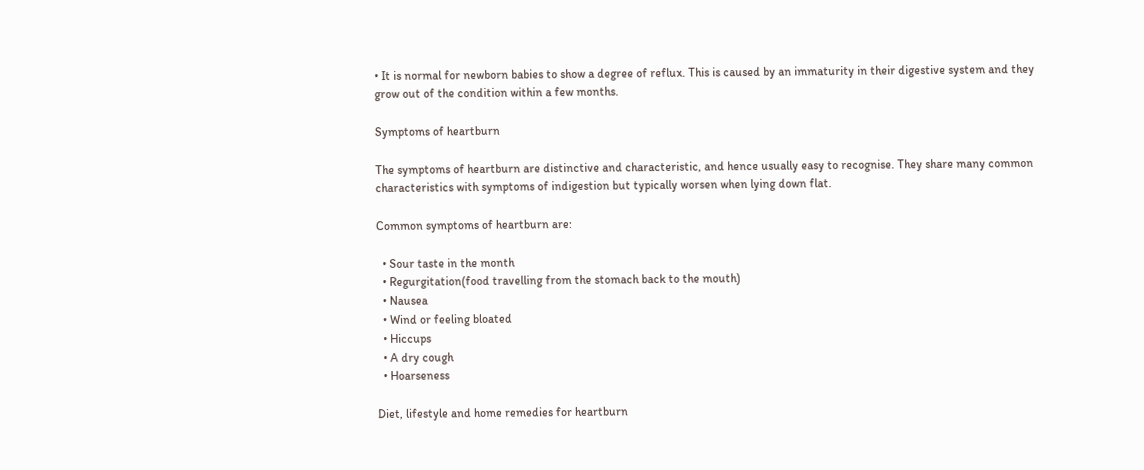• It is normal for newborn babies to show a degree of reflux. This is caused by an immaturity in their digestive system and they grow out of the condition within a few months.

Symptoms of heartburn

The symptoms of heartburn are distinctive and characteristic, and hence usually easy to recognise. They share many common characteristics with symptoms of indigestion but typically worsen when lying down flat.

Common symptoms of heartburn are:

  • Sour taste in the month
  • Regurgitation(food travelling from the stomach back to the mouth)
  • Nausea
  • Wind or feeling bloated
  • Hiccups
  • A dry cough
  • Hoarseness

Diet, lifestyle and home remedies for heartburn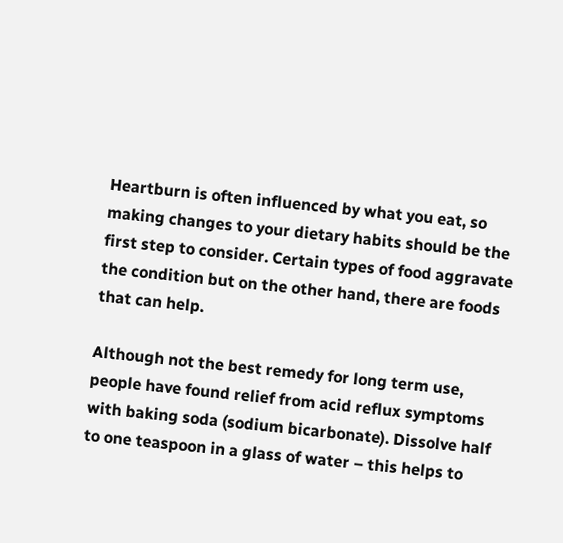Heartburn is often influenced by what you eat, so making changes to your dietary habits should be the first step to consider. Certain types of food aggravate the condition but on the other hand, there are foods that can help.

Although not the best remedy for long term use, people have found relief from acid reflux symptoms with baking soda (sodium bicarbonate). Dissolve half to one teaspoon in a glass of water – this helps to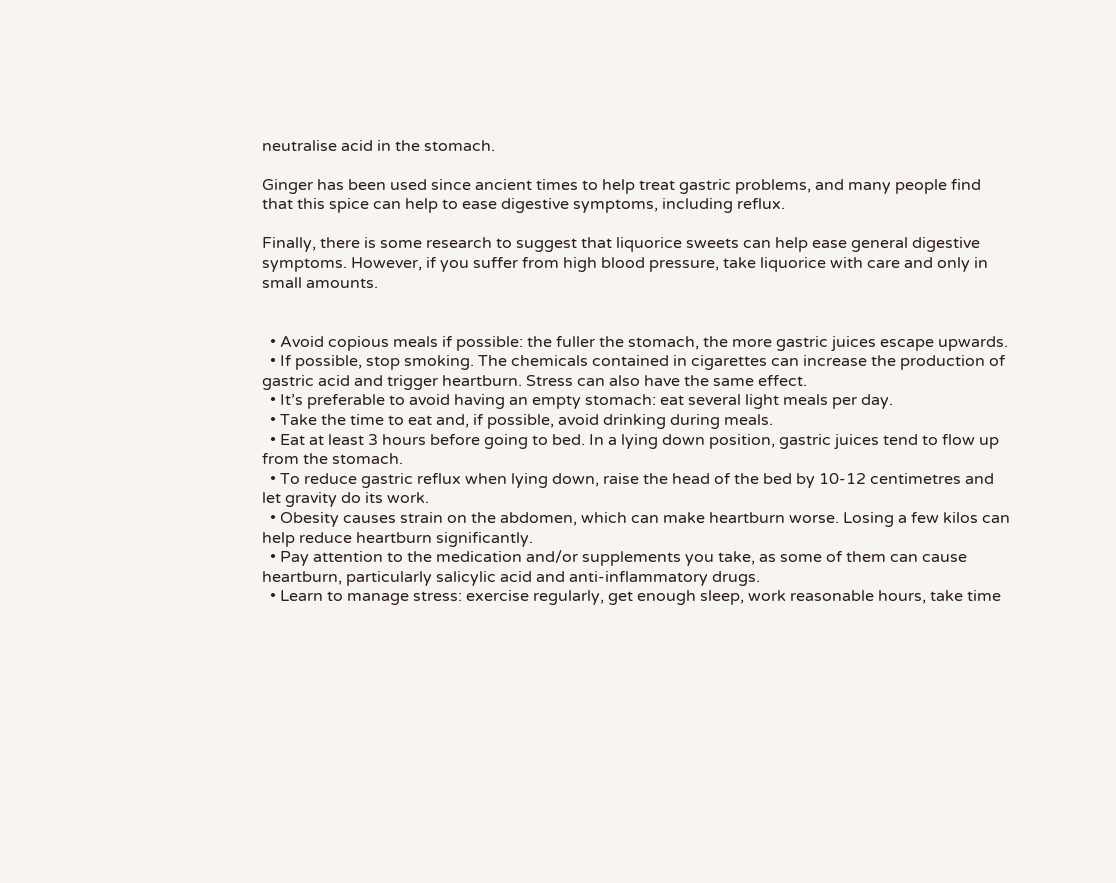neutralise acid in the stomach.

Ginger has been used since ancient times to help treat gastric problems, and many people find that this spice can help to ease digestive symptoms, including reflux.

Finally, there is some research to suggest that liquorice sweets can help ease general digestive symptoms. However, if you suffer from high blood pressure, take liquorice with care and only in small amounts.


  • Avoid copious meals if possible: the fuller the stomach, the more gastric juices escape upwards.
  • If possible, stop smoking. The chemicals contained in cigarettes can increase the production of gastric acid and trigger heartburn. Stress can also have the same effect.
  • It’s preferable to avoid having an empty stomach: eat several light meals per day.
  • Take the time to eat and, if possible, avoid drinking during meals.
  • Eat at least 3 hours before going to bed. In a lying down position, gastric juices tend to flow up from the stomach.
  • To reduce gastric reflux when lying down, raise the head of the bed by 10-12 centimetres and let gravity do its work.
  • Obesity causes strain on the abdomen, which can make heartburn worse. Losing a few kilos can help reduce heartburn significantly.
  • Pay attention to the medication and/or supplements you take, as some of them can cause heartburn, particularly salicylic acid and anti-inflammatory drugs.
  • Learn to manage stress: exercise regularly, get enough sleep, work reasonable hours, take time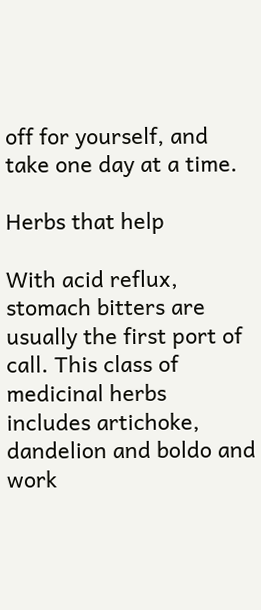off for yourself, and take one day at a time.

Herbs that help

With acid reflux, stomach bitters are usually the first port of call. This class of medicinal herbs includes artichoke, dandelion and boldo and work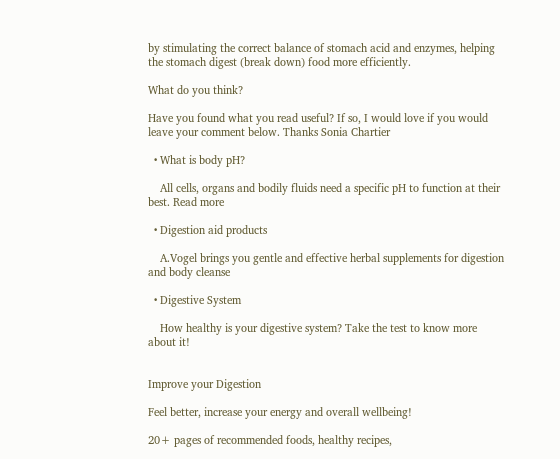by stimulating the correct balance of stomach acid and enzymes, helping the stomach digest (break down) food more efficiently.

What do you think?

Have you found what you read useful? If so, I would love if you would leave your comment below. Thanks Sonia Chartier

  • What is body pH?

    All cells, organs and bodily fluids need a specific pH to function at their best. Read more

  • Digestion aid products

    A.Vogel brings you gentle and effective herbal supplements for digestion and body cleanse

  • Digestive System

    How healthy is your digestive system? Take the test to know more about it!


Improve your Digestion

Feel better, increase your energy and overall wellbeing!

20+ pages of recommended foods, healthy recipes,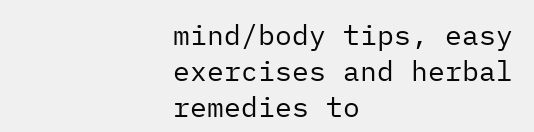mind/body tips, easy exercises and herbal remedies to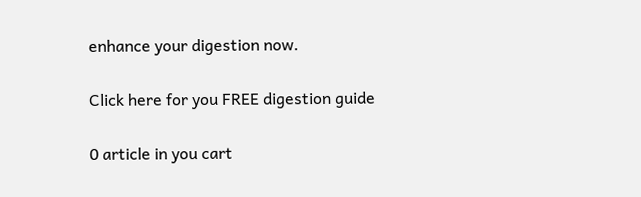enhance your digestion now.

Click here for you FREE digestion guide

0 article in you cart